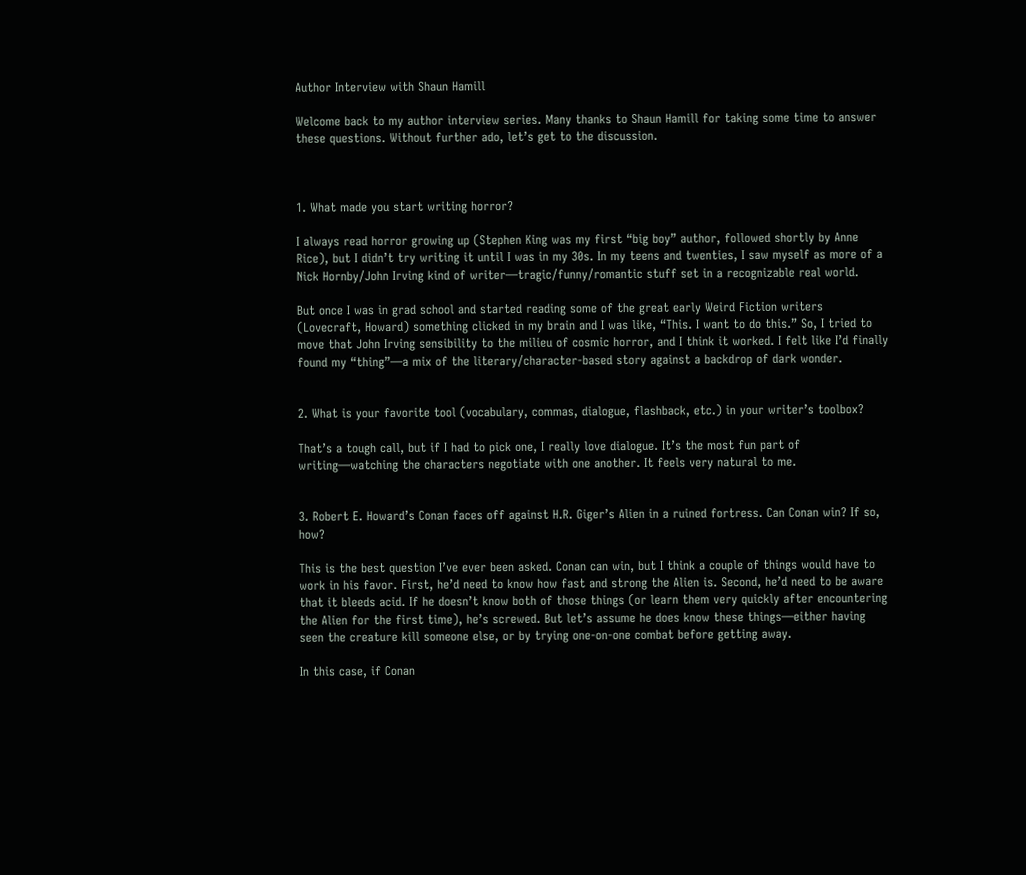Author Interview with Shaun Hamill

Welcome back to my author interview series. Many thanks to Shaun Hamill for taking some time to answer these questions. Without further ado, let’s get to the discussion.



1. What made you start writing horror?

I always read horror growing up (Stephen King was my first “big boy” author, followed shortly by Anne Rice), but I didn’t try writing it until I was in my 30s. In my teens and twenties, I saw myself as more of a Nick Hornby/John Irving kind of writer—tragic/funny/romantic stuff set in a recognizable real world.

But once I was in grad school and started reading some of the great early Weird Fiction writers (Lovecraft, Howard) something clicked in my brain and I was like, “This. I want to do this.” So, I tried to move that John Irving sensibility to the milieu of cosmic horror, and I think it worked. I felt like I’d finally found my “thing”—a mix of the literary/character-based story against a backdrop of dark wonder.


2. What is your favorite tool (vocabulary, commas, dialogue, flashback, etc.) in your writer’s toolbox?

That’s a tough call, but if I had to pick one, I really love dialogue. It’s the most fun part of writing—watching the characters negotiate with one another. It feels very natural to me.


3. Robert E. Howard’s Conan faces off against H.R. Giger’s Alien in a ruined fortress. Can Conan win? If so, how?

This is the best question I’ve ever been asked. Conan can win, but I think a couple of things would have to work in his favor. First, he’d need to know how fast and strong the Alien is. Second, he’d need to be aware that it bleeds acid. If he doesn’t know both of those things (or learn them very quickly after encountering the Alien for the first time), he’s screwed. But let’s assume he does know these things—either having seen the creature kill someone else, or by trying one-on-one combat before getting away.

In this case, if Conan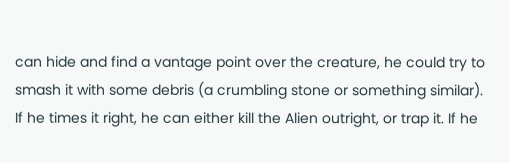can hide and find a vantage point over the creature, he could try to smash it with some debris (a crumbling stone or something similar). If he times it right, he can either kill the Alien outright, or trap it. If he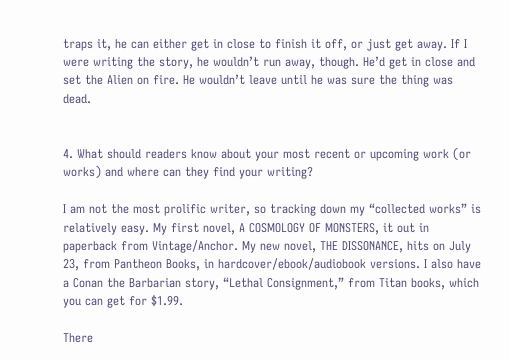traps it, he can either get in close to finish it off, or just get away. If I were writing the story, he wouldn’t run away, though. He’d get in close and set the Alien on fire. He wouldn’t leave until he was sure the thing was dead.


4. What should readers know about your most recent or upcoming work (or works) and where can they find your writing?

I am not the most prolific writer, so tracking down my “collected works” is relatively easy. My first novel, A COSMOLOGY OF MONSTERS, it out in paperback from Vintage/Anchor. My new novel, THE DISSONANCE, hits on July 23, from Pantheon Books, in hardcover/ebook/audiobook versions. I also have a Conan the Barbarian story, “Lethal Consignment,” from Titan books, which you can get for $1.99.

There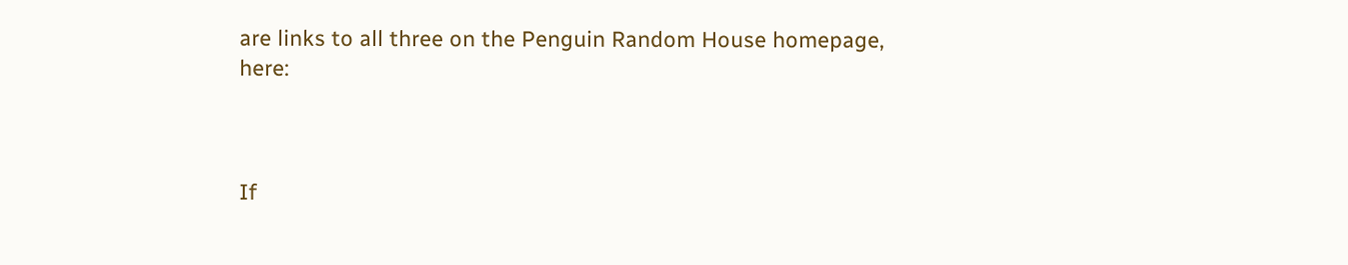are links to all three on the Penguin Random House homepage, here:



If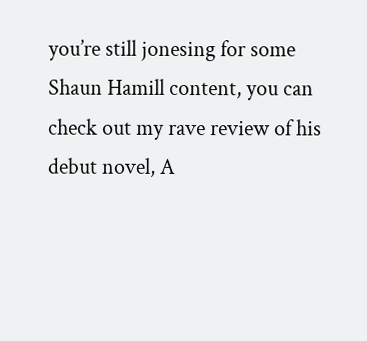you’re still jonesing for some Shaun Hamill content, you can check out my rave review of his debut novel, A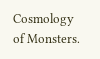Cosmology of Monsters.